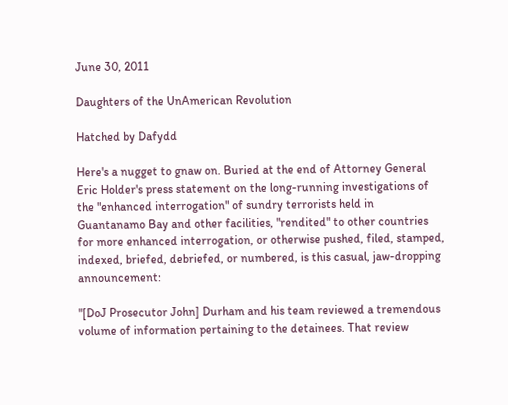June 30, 2011

Daughters of the UnAmerican Revolution

Hatched by Dafydd

Here's a nugget to gnaw on. Buried at the end of Attorney General Eric Holder's press statement on the long-running investigations of the "enhanced interrogation" of sundry terrorists held in Guantanamo Bay and other facilities, "rendited" to other countries for more enhanced interrogation, or otherwise pushed, filed, stamped, indexed, briefed, debriefed, or numbered, is this casual, jaw-dropping announcement:

"[DoJ Prosecutor John] Durham and his team reviewed a tremendous volume of information pertaining to the detainees. That review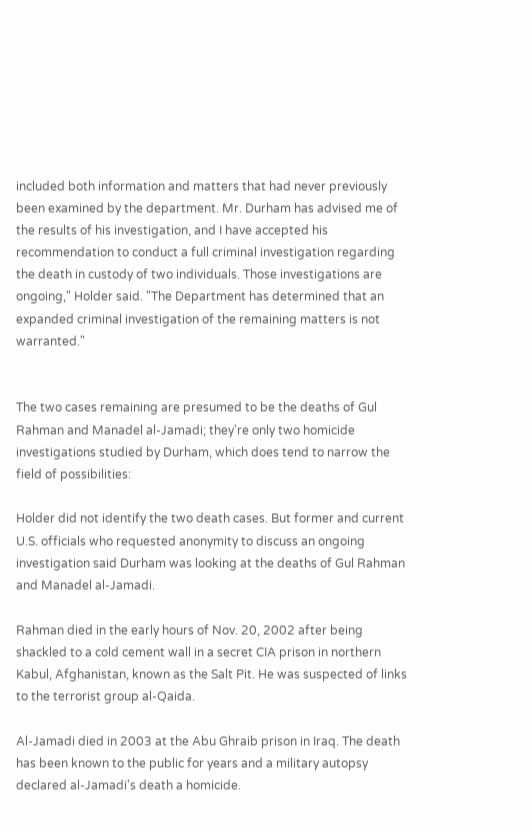included both information and matters that had never previously been examined by the department. Mr. Durham has advised me of the results of his investigation, and I have accepted his recommendation to conduct a full criminal investigation regarding the death in custody of two individuals. Those investigations are ongoing," Holder said. "The Department has determined that an expanded criminal investigation of the remaining matters is not warranted."


The two cases remaining are presumed to be the deaths of Gul Rahman and Manadel al-Jamadi; they're only two homicide investigations studied by Durham, which does tend to narrow the field of possibilities:

Holder did not identify the two death cases. But former and current U.S. officials who requested anonymity to discuss an ongoing investigation said Durham was looking at the deaths of Gul Rahman and Manadel al-Jamadi.

Rahman died in the early hours of Nov. 20, 2002 after being shackled to a cold cement wall in a secret CIA prison in northern Kabul, Afghanistan, known as the Salt Pit. He was suspected of links to the terrorist group al-Qaida.

Al-Jamadi died in 2003 at the Abu Ghraib prison in Iraq. The death has been known to the public for years and a military autopsy declared al-Jamadi's death a homicide.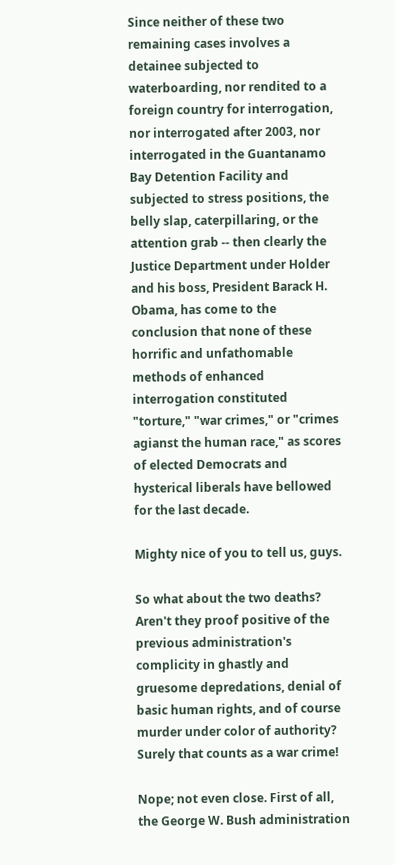Since neither of these two remaining cases involves a detainee subjected to waterboarding, nor rendited to a foreign country for interrogation, nor interrogated after 2003, nor interrogated in the Guantanamo Bay Detention Facility and subjected to stress positions, the belly slap, caterpillaring, or the attention grab -- then clearly the Justice Department under Holder and his boss, President Barack H. Obama, has come to the conclusion that none of these horrific and unfathomable methods of enhanced interrogation constituted "torture," "war crimes," or "crimes agianst the human race," as scores of elected Democrats and hysterical liberals have bellowed for the last decade.

Mighty nice of you to tell us, guys.

So what about the two deaths? Aren't they proof positive of the previous administration's complicity in ghastly and gruesome depredations, denial of basic human rights, and of course murder under color of authority? Surely that counts as a war crime!

Nope; not even close. First of all, the George W. Bush administration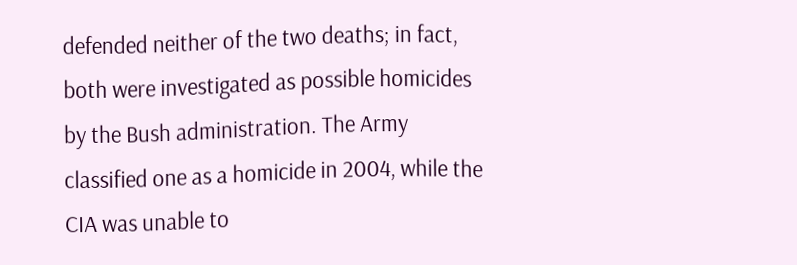defended neither of the two deaths; in fact, both were investigated as possible homicides by the Bush administration. The Army classified one as a homicide in 2004, while the CIA was unable to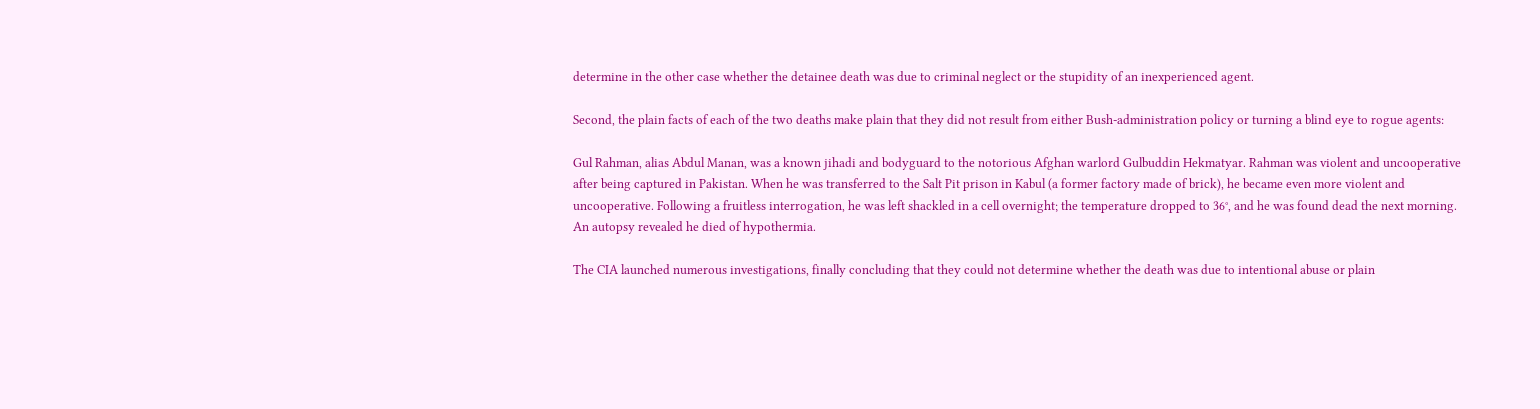determine in the other case whether the detainee death was due to criminal neglect or the stupidity of an inexperienced agent.

Second, the plain facts of each of the two deaths make plain that they did not result from either Bush-administration policy or turning a blind eye to rogue agents:

Gul Rahman, alias Abdul Manan, was a known jihadi and bodyguard to the notorious Afghan warlord Gulbuddin Hekmatyar. Rahman was violent and uncooperative after being captured in Pakistan. When he was transferred to the Salt Pit prison in Kabul (a former factory made of brick), he became even more violent and uncooperative. Following a fruitless interrogation, he was left shackled in a cell overnight; the temperature dropped to 36°, and he was found dead the next morning. An autopsy revealed he died of hypothermia.

The CIA launched numerous investigations, finally concluding that they could not determine whether the death was due to intentional abuse or plain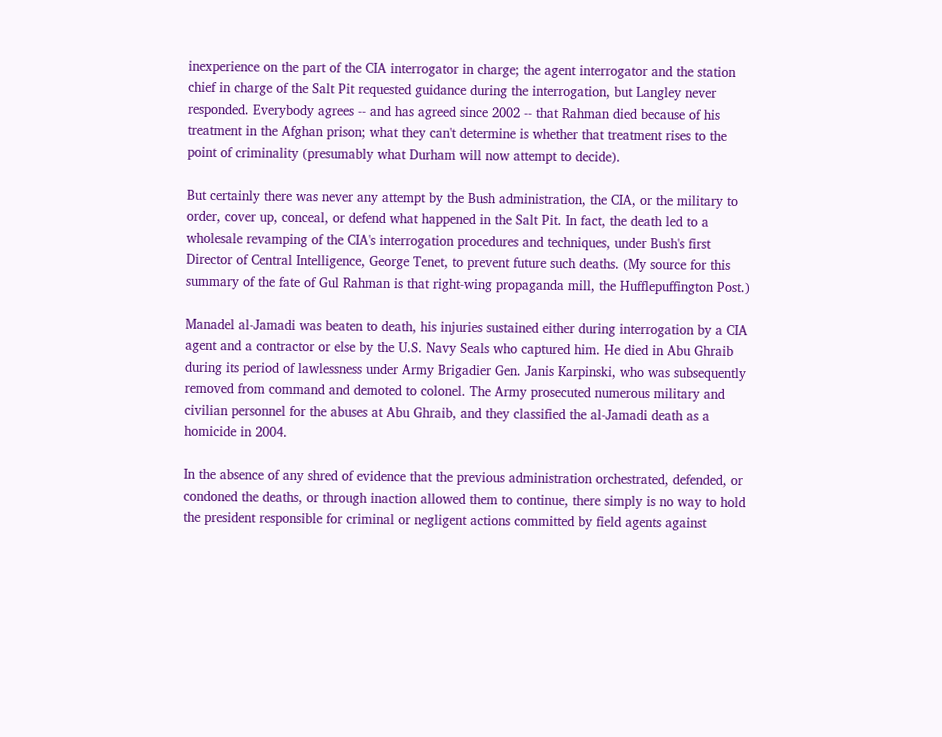inexperience on the part of the CIA interrogator in charge; the agent interrogator and the station chief in charge of the Salt Pit requested guidance during the interrogation, but Langley never responded. Everybody agrees -- and has agreed since 2002 -- that Rahman died because of his treatment in the Afghan prison; what they can't determine is whether that treatment rises to the point of criminality (presumably what Durham will now attempt to decide).

But certainly there was never any attempt by the Bush administration, the CIA, or the military to order, cover up, conceal, or defend what happened in the Salt Pit. In fact, the death led to a wholesale revamping of the CIA's interrogation procedures and techniques, under Bush's first Director of Central Intelligence, George Tenet, to prevent future such deaths. (My source for this summary of the fate of Gul Rahman is that right-wing propaganda mill, the Hufflepuffington Post.)

Manadel al-Jamadi was beaten to death, his injuries sustained either during interrogation by a CIA agent and a contractor or else by the U.S. Navy Seals who captured him. He died in Abu Ghraib during its period of lawlessness under Army Brigadier Gen. Janis Karpinski, who was subsequently removed from command and demoted to colonel. The Army prosecuted numerous military and civilian personnel for the abuses at Abu Ghraib, and they classified the al-Jamadi death as a homicide in 2004.

In the absence of any shred of evidence that the previous administration orchestrated, defended, or condoned the deaths, or through inaction allowed them to continue, there simply is no way to hold the president responsible for criminal or negligent actions committed by field agents against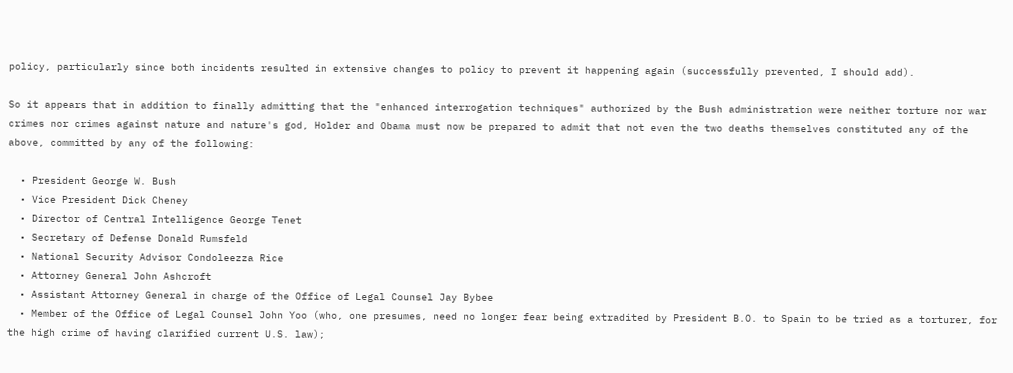policy, particularly since both incidents resulted in extensive changes to policy to prevent it happening again (successfully prevented, I should add).

So it appears that in addition to finally admitting that the "enhanced interrogation techniques" authorized by the Bush administration were neither torture nor war crimes nor crimes against nature and nature's god, Holder and Obama must now be prepared to admit that not even the two deaths themselves constituted any of the above, committed by any of the following:

  • President George W. Bush
  • Vice President Dick Cheney
  • Director of Central Intelligence George Tenet
  • Secretary of Defense Donald Rumsfeld
  • National Security Advisor Condoleezza Rice
  • Attorney General John Ashcroft
  • Assistant Attorney General in charge of the Office of Legal Counsel Jay Bybee
  • Member of the Office of Legal Counsel John Yoo (who, one presumes, need no longer fear being extradited by President B.O. to Spain to be tried as a torturer, for the high crime of having clarified current U.S. law);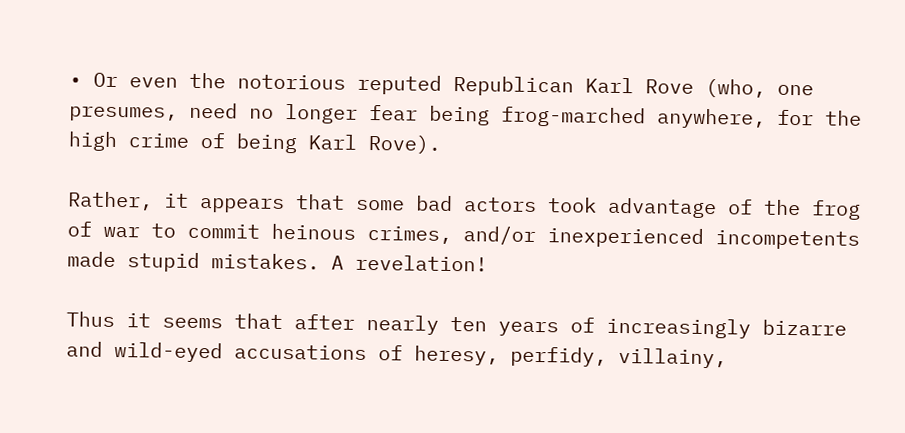• Or even the notorious reputed Republican Karl Rove (who, one presumes, need no longer fear being frog-marched anywhere, for the high crime of being Karl Rove).

Rather, it appears that some bad actors took advantage of the frog of war to commit heinous crimes, and/or inexperienced incompetents made stupid mistakes. A revelation!

Thus it seems that after nearly ten years of increasingly bizarre and wild-eyed accusations of heresy, perfidy, villainy,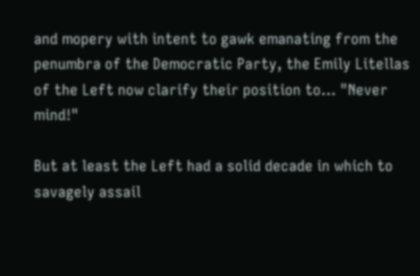and mopery with intent to gawk emanating from the penumbra of the Democratic Party, the Emily Litellas of the Left now clarify their position to... "Never mind!"

But at least the Left had a solid decade in which to savagely assail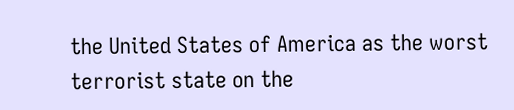the United States of America as the worst terrorist state on the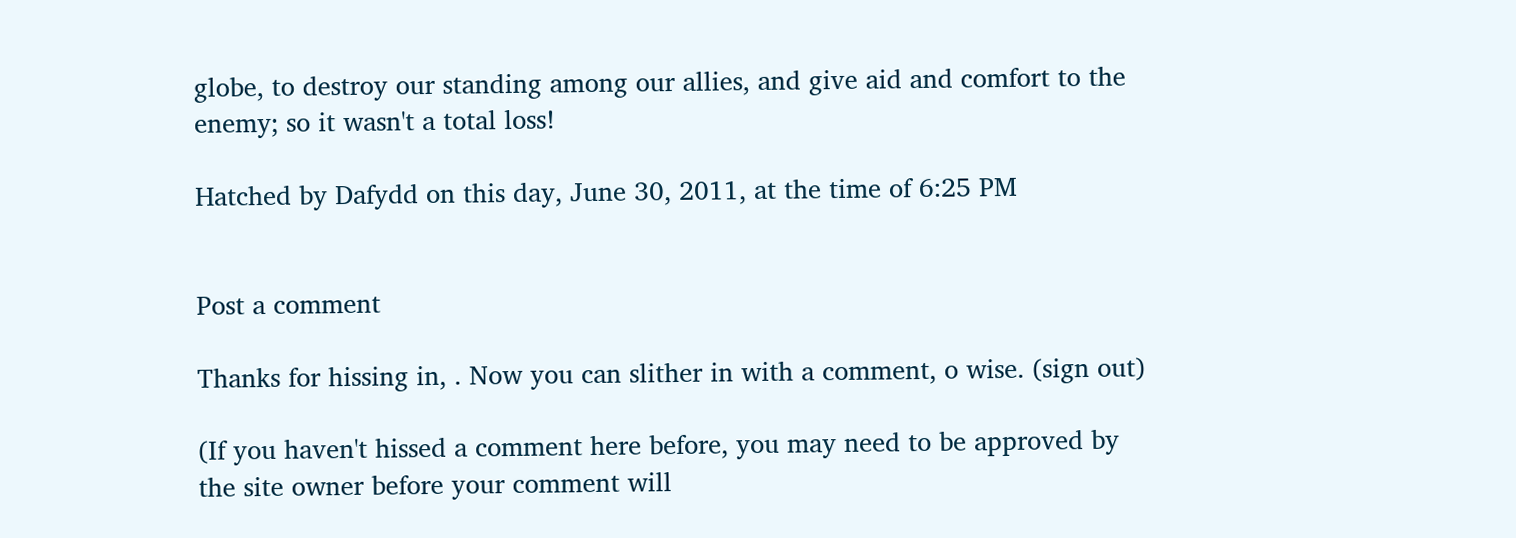globe, to destroy our standing among our allies, and give aid and comfort to the enemy; so it wasn't a total loss!

Hatched by Dafydd on this day, June 30, 2011, at the time of 6:25 PM


Post a comment

Thanks for hissing in, . Now you can slither in with a comment, o wise. (sign out)

(If you haven't hissed a comment here before, you may need to be approved by the site owner before your comment will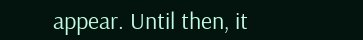appear. Until then, it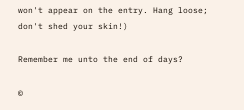won't appear on the entry. Hang loose; don't shed your skin!)

Remember me unto the end of days?

©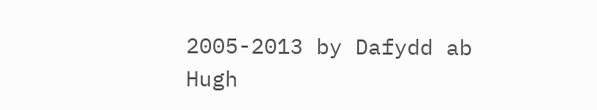2005-2013 by Dafydd ab Hugh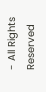- All Rights Reserved